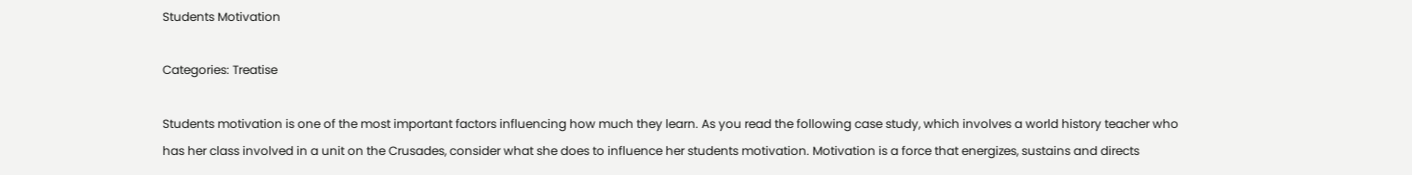Students Motivation

Categories: Treatise

Students motivation is one of the most important factors influencing how much they learn. As you read the following case study, which involves a world history teacher who has her class involved in a unit on the Crusades, consider what she does to influence her students motivation. Motivation is a force that energizes, sustains and directs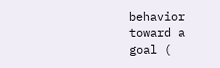behavior toward a goal (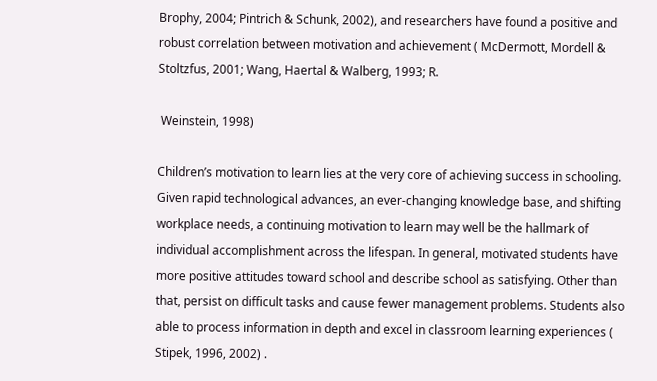Brophy, 2004; Pintrich & Schunk, 2002), and researchers have found a positive and robust correlation between motivation and achievement ( McDermott, Mordell & Stoltzfus, 2001; Wang, Haertal & Walberg, 1993; R.

 Weinstein, 1998)

Children’s motivation to learn lies at the very core of achieving success in schooling. Given rapid technological advances, an ever-changing knowledge base, and shifting workplace needs, a continuing motivation to learn may well be the hallmark of individual accomplishment across the lifespan. In general, motivated students have more positive attitudes toward school and describe school as satisfying. Other than that, persist on difficult tasks and cause fewer management problems. Students also able to process information in depth and excel in classroom learning experiences ( Stipek, 1996, 2002) .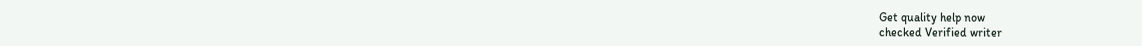Get quality help now
checked Verified writer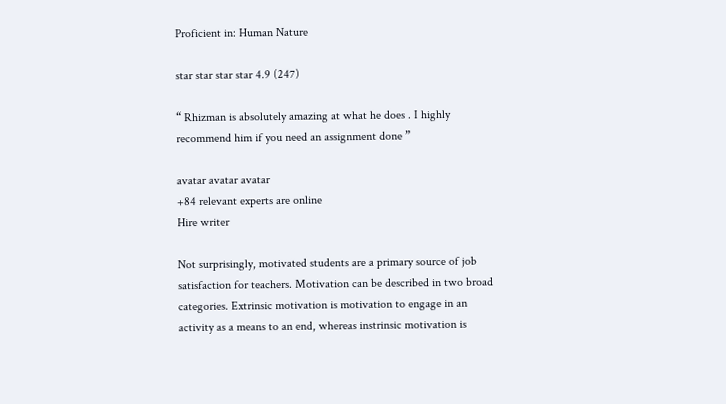Proficient in: Human Nature

star star star star 4.9 (247)

“ Rhizman is absolutely amazing at what he does . I highly recommend him if you need an assignment done ”

avatar avatar avatar
+84 relevant experts are online
Hire writer

Not surprisingly, motivated students are a primary source of job satisfaction for teachers. Motivation can be described in two broad categories. Extrinsic motivation is motivation to engage in an activity as a means to an end, whereas instrinsic motivation is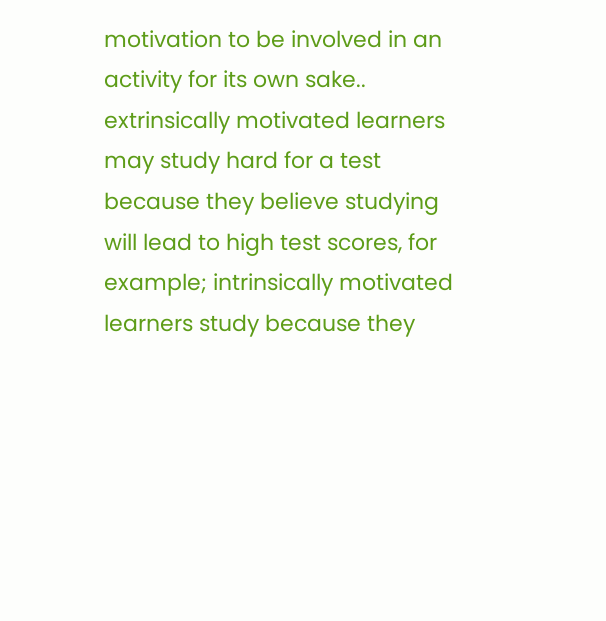motivation to be involved in an activity for its own sake.. extrinsically motivated learners may study hard for a test because they believe studying will lead to high test scores, for example; intrinsically motivated learners study because they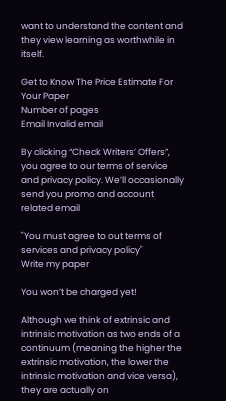want to understand the content and they view learning as worthwhile in itself.

Get to Know The Price Estimate For Your Paper
Number of pages
Email Invalid email

By clicking “Check Writers’ Offers”, you agree to our terms of service and privacy policy. We’ll occasionally send you promo and account related email

"You must agree to out terms of services and privacy policy"
Write my paper

You won’t be charged yet!

Although we think of extrinsic and intrinsic motivation as two ends of a continuum (meaning the higher the extrinsic motivation, the lower the intrinsic motivation and vice versa), they are actually on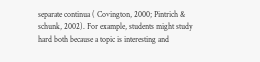separate continua ( Covington, 2000; Pintrich & schunk, 2002). For example, students might study hard both because a topic is interesting and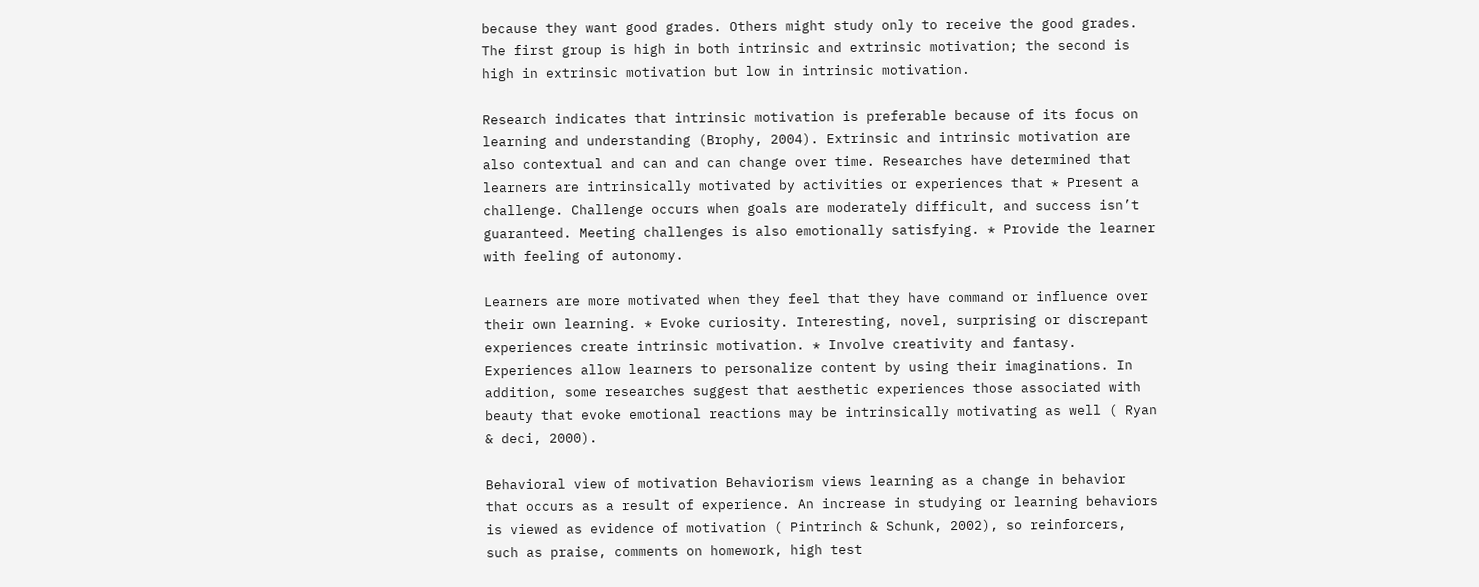because they want good grades. Others might study only to receive the good grades. The first group is high in both intrinsic and extrinsic motivation; the second is high in extrinsic motivation but low in intrinsic motivation.

Research indicates that intrinsic motivation is preferable because of its focus on learning and understanding (Brophy, 2004). Extrinsic and intrinsic motivation are also contextual and can and can change over time. Researches have determined that learners are intrinsically motivated by activities or experiences that * Present a challenge. Challenge occurs when goals are moderately difficult, and success isn’t guaranteed. Meeting challenges is also emotionally satisfying. * Provide the learner with feeling of autonomy.

Learners are more motivated when they feel that they have command or influence over their own learning. * Evoke curiosity. Interesting, novel, surprising or discrepant experiences create intrinsic motivation. * Involve creativity and fantasy. Experiences allow learners to personalize content by using their imaginations. In addition, some researches suggest that aesthetic experiences those associated with beauty that evoke emotional reactions may be intrinsically motivating as well ( Ryan & deci, 2000).

Behavioral view of motivation Behaviorism views learning as a change in behavior that occurs as a result of experience. An increase in studying or learning behaviors is viewed as evidence of motivation ( Pintrinch & Schunk, 2002), so reinforcers, such as praise, comments on homework, high test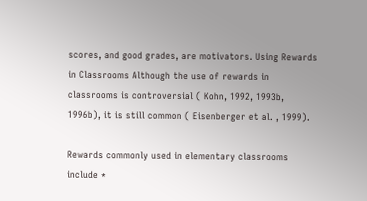scores, and good grades, are motivators. Using Rewards in Classrooms Although the use of rewards in classrooms is controversial ( Kohn, 1992, 1993b, 1996b), it is still common ( Eisenberger et al. , 1999).

Rewards commonly used in elementary classrooms include *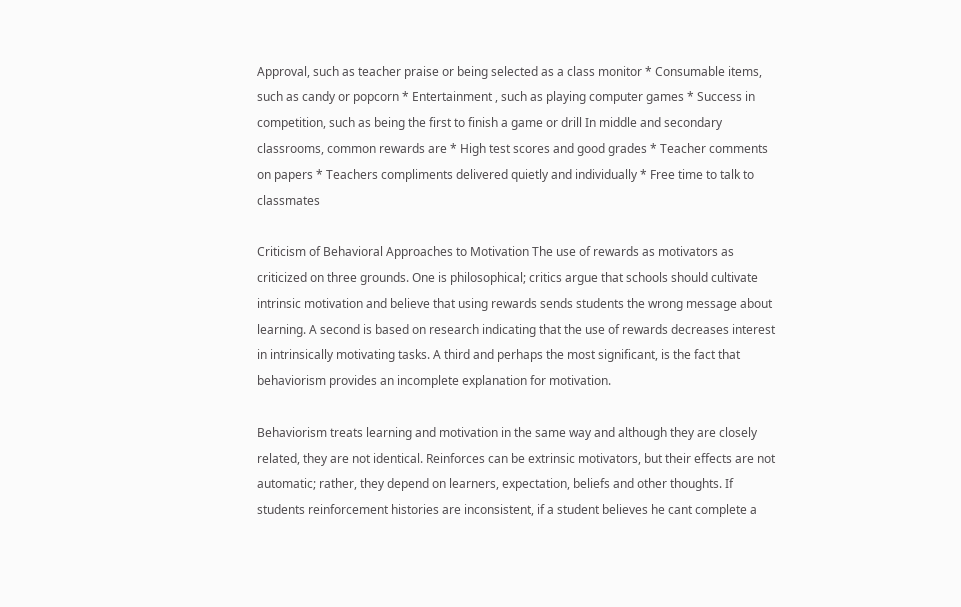Approval, such as teacher praise or being selected as a class monitor * Consumable items, such as candy or popcorn * Entertainment , such as playing computer games * Success in competition, such as being the first to finish a game or drill In middle and secondary classrooms, common rewards are * High test scores and good grades * Teacher comments on papers * Teachers compliments delivered quietly and individually * Free time to talk to classmates

Criticism of Behavioral Approaches to Motivation The use of rewards as motivators as criticized on three grounds. One is philosophical; critics argue that schools should cultivate intrinsic motivation and believe that using rewards sends students the wrong message about learning. A second is based on research indicating that the use of rewards decreases interest in intrinsically motivating tasks. A third and perhaps the most significant, is the fact that behaviorism provides an incomplete explanation for motivation.

Behaviorism treats learning and motivation in the same way and although they are closely related, they are not identical. Reinforces can be extrinsic motivators, but their effects are not automatic; rather, they depend on learners, expectation, beliefs and other thoughts. If students reinforcement histories are inconsistent, if a student believes he cant complete a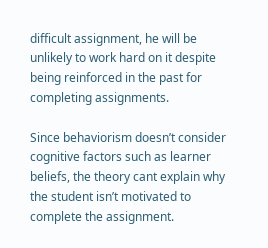difficult assignment, he will be unlikely to work hard on it despite being reinforced in the past for completing assignments.

Since behaviorism doesn’t consider cognitive factors such as learner beliefs, the theory cant explain why the student isn’t motivated to complete the assignment.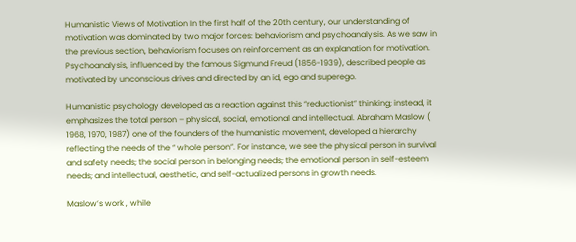Humanistic Views of Motivation In the first half of the 20th century, our understanding of motivation was dominated by two major forces: behaviorism and psychoanalysis. As we saw in the previous section, behaviorism focuses on reinforcement as an explanation for motivation. Psychoanalysis, influenced by the famous Sigmund Freud (1856-1939), described people as motivated by unconscious drives and directed by an id, ego and superego.

Humanistic psychology developed as a reaction against this “reductionist” thinking; instead, it emphasizes the total person – physical, social, emotional and intellectual. Abraham Maslow ( 1968, 1970, 1987) one of the founders of the humanistic movement, developed a hierarchy reflecting the needs of the “ whole person”. For instance, we see the physical person in survival and safety needs; the social person in belonging needs; the emotional person in self-esteem needs; and intellectual, aesthetic, and self-actualized persons in growth needs.

Maslow’s work , while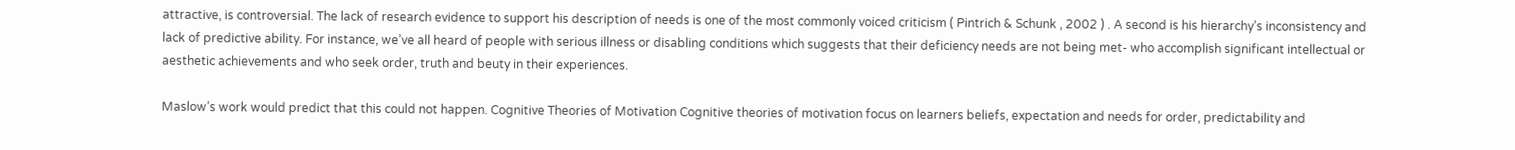attractive, is controversial. The lack of research evidence to support his description of needs is one of the most commonly voiced criticism ( Pintrich & Schunk , 2002 ) . A second is his hierarchy’s inconsistency and lack of predictive ability. For instance, we’ve all heard of people with serious illness or disabling conditions which suggests that their deficiency needs are not being met- who accomplish significant intellectual or aesthetic achievements and who seek order, truth and beuty in their experiences.

Maslow’s work would predict that this could not happen. Cognitive Theories of Motivation Cognitive theories of motivation focus on learners beliefs, expectation and needs for order, predictability and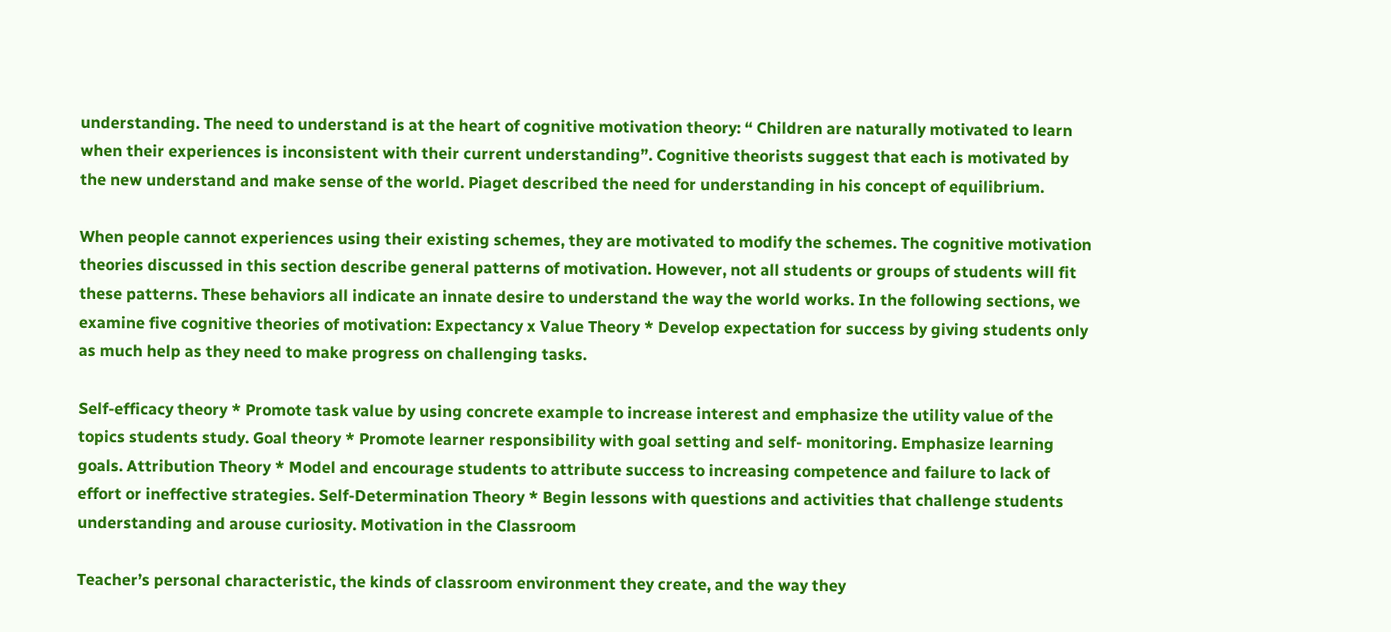understanding. The need to understand is at the heart of cognitive motivation theory: “ Children are naturally motivated to learn when their experiences is inconsistent with their current understanding”. Cognitive theorists suggest that each is motivated by the new understand and make sense of the world. Piaget described the need for understanding in his concept of equilibrium.

When people cannot experiences using their existing schemes, they are motivated to modify the schemes. The cognitive motivation theories discussed in this section describe general patterns of motivation. However, not all students or groups of students will fit these patterns. These behaviors all indicate an innate desire to understand the way the world works. In the following sections, we examine five cognitive theories of motivation: Expectancy x Value Theory * Develop expectation for success by giving students only as much help as they need to make progress on challenging tasks.

Self-efficacy theory * Promote task value by using concrete example to increase interest and emphasize the utility value of the topics students study. Goal theory * Promote learner responsibility with goal setting and self- monitoring. Emphasize learning goals. Attribution Theory * Model and encourage students to attribute success to increasing competence and failure to lack of effort or ineffective strategies. Self-Determination Theory * Begin lessons with questions and activities that challenge students understanding and arouse curiosity. Motivation in the Classroom

Teacher’s personal characteristic, the kinds of classroom environment they create, and the way they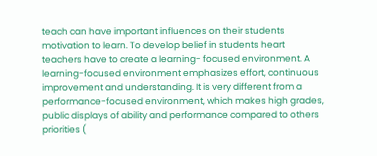teach can have important influences on their students motivation to learn. To develop belief in students heart teachers have to create a learning- focused environment. A learning-focused environment emphasizes effort, continuous improvement and understanding. It is very different from a performance-focused environment, which makes high grades, public displays of ability and performance compared to others priorities (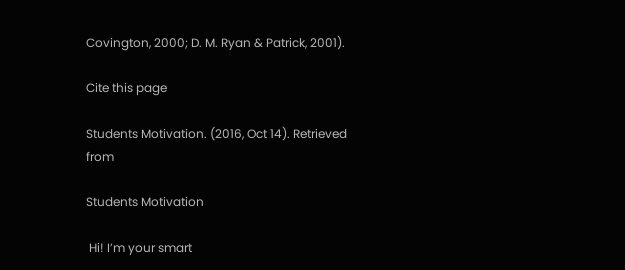Covington, 2000; D. M. Ryan & Patrick, 2001).

Cite this page

Students Motivation. (2016, Oct 14). Retrieved from

Students Motivation

 Hi! I’m your smart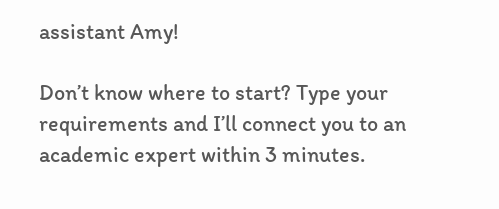assistant Amy!

Don’t know where to start? Type your requirements and I’ll connect you to an academic expert within 3 minutes.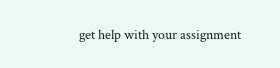get help with your assignment